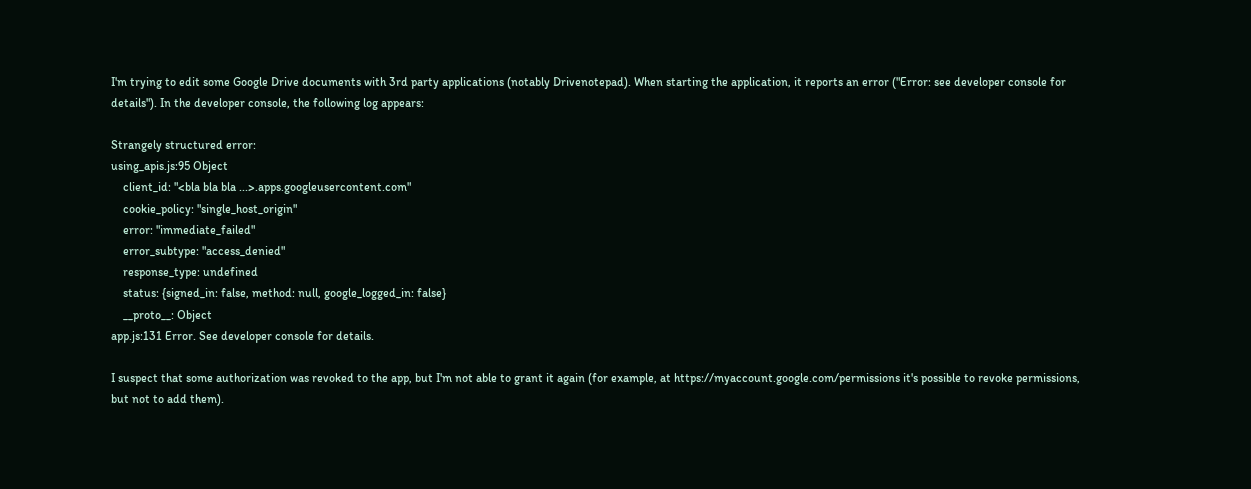I'm trying to edit some Google Drive documents with 3rd party applications (notably Drivenotepad). When starting the application, it reports an error ("Error: see developer console for details"). In the developer console, the following log appears:

Strangely structured error:
using_apis.js:95 Object
    client_id: "<bla bla bla ...>.apps.googleusercontent.com"
    cookie_policy: "single_host_origin"
    error: "immediate_failed"
    error_subtype: "access_denied"
    response_type: undefined
    status: {signed_in: false, method: null, google_logged_in: false}
    __proto__: Object
app.js:131 Error. See developer console for details.

I suspect that some authorization was revoked to the app, but I'm not able to grant it again (for example, at https://myaccount.google.com/permissions it's possible to revoke permissions, but not to add them).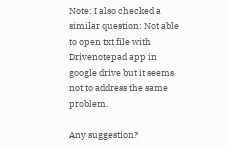Note: I also checked a similar question: Not able to open txt file with Drivenotepad app in google drive but it seems not to address the same problem.

Any suggestion?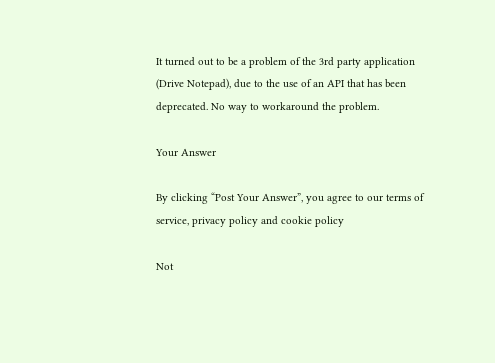It turned out to be a problem of the 3rd party application (Drive Notepad), due to the use of an API that has been deprecated. No way to workaround the problem.

Your Answer

By clicking “Post Your Answer”, you agree to our terms of service, privacy policy and cookie policy

Not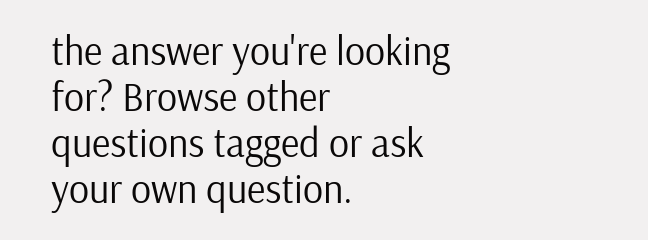the answer you're looking for? Browse other questions tagged or ask your own question.